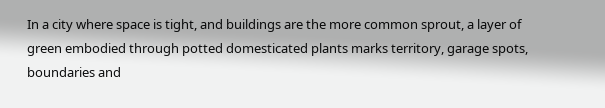In a city where space is tight, and buildings are the more common sprout, a layer of green embodied through potted domesticated plants marks territory, garage spots, boundaries and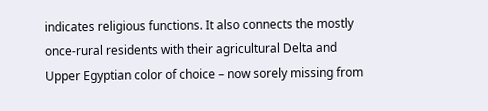indicates religious functions. It also connects the mostly once-rural residents with their agricultural Delta and Upper Egyptian color of choice – now sorely missing from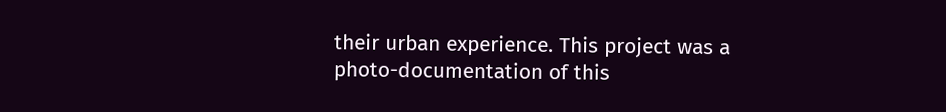their urban experience. This project was a photo-documentation of this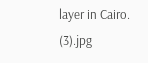layer in Cairo. (3).jpg